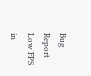Bug Report Low FPS in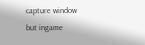capture window but ingame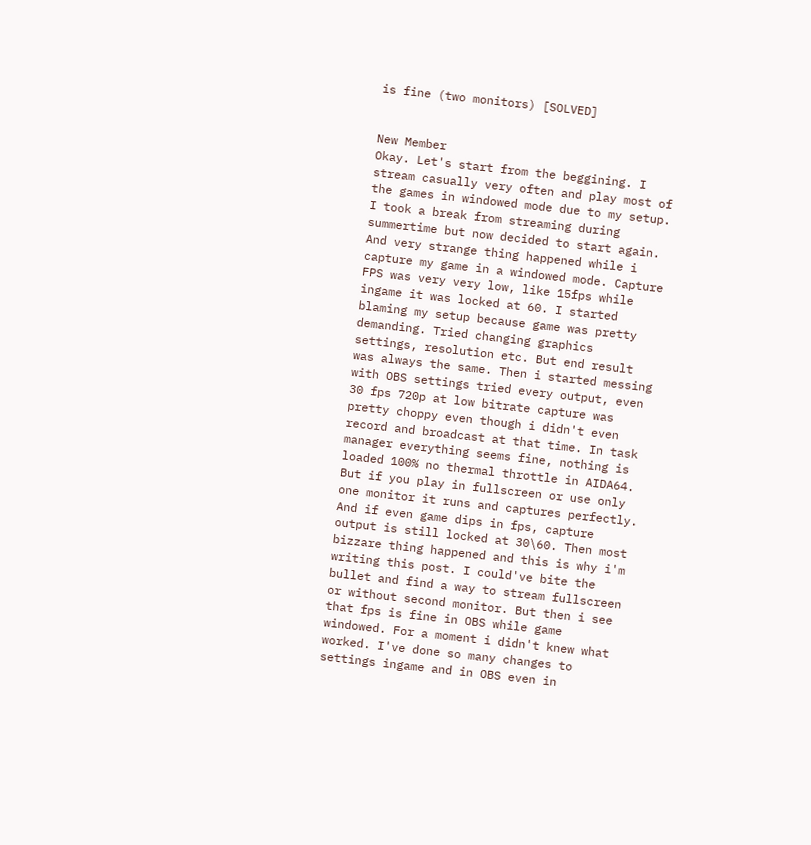is fine (two monitors) [SOLVED]


New Member
Okay. Let's start from the beggining. I stream casually very often and play most of the games in windowed mode due to my setup. I took a break from streaming during summertime but now decided to start again. And very strange thing happened while i capture my game in a windowed mode. Capture FPS was very very low, like 15fps while ingame it was locked at 60. I started blaming my setup because game was pretty demanding. Tried changing graphics settings, resolution etc. But end result was always the same. Then i started messing with OBS settings tried every output, even 30 fps 720p at low bitrate capture was pretty choppy even though i didn't even record and broadcast at that time. In task manager everything seems fine, nothing is loaded 100% no thermal throttle in AIDA64. But if you play in fullscreen or use only one monitor it runs and captures perfectly. And if even game dips in fps, capture output is still locked at 30\60. Then most bizzare thing happened and this is why i'm writing this post. I could've bite the bullet and find a way to stream fullscreen or without second monitor. But then i see that fps is fine in OBS while game windowed. For a moment i didn't knew what worked. I've done so many changes to settings ingame and in OBS even in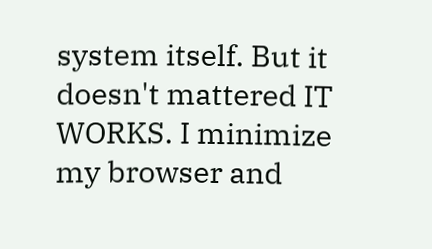system itself. But it doesn't mattered IT WORKS. I minimize my browser and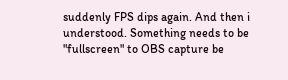suddenly FPS dips again. And then i understood. Something needs to be "fullscreen" to OBS capture be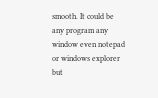smooth. It could be any program any window even notepad or windows explorer but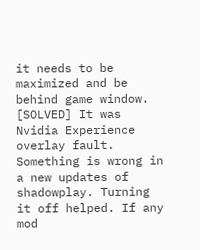it needs to be maximized and be behind game window.
[SOLVED] It was Nvidia Experience overlay fault. Something is wrong in a new updates of shadowplay. Turning it off helped. If any mod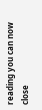reading you can now close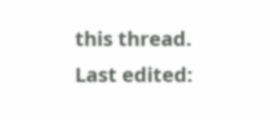this thread.
Last edited: